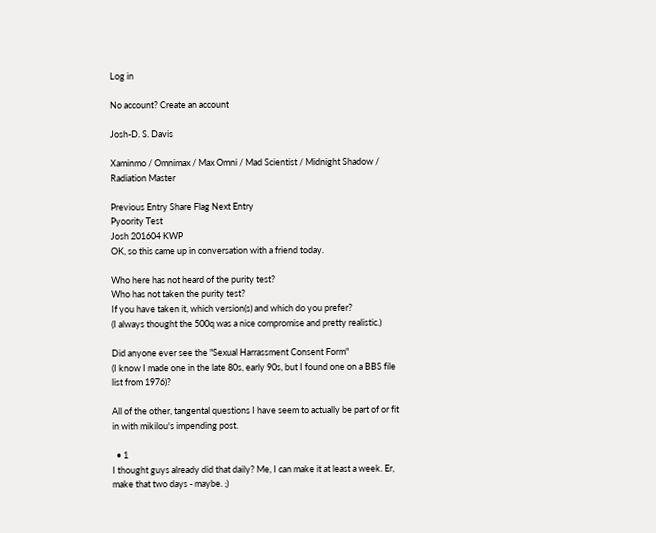Log in

No account? Create an account

Josh-D. S. Davis

Xaminmo / Omnimax / Max Omni / Mad Scientist / Midnight Shadow / Radiation Master

Previous Entry Share Flag Next Entry
Pyoority Test
Josh 201604 KWP
OK, so this came up in conversation with a friend today.

Who here has not heard of the purity test?
Who has not taken the purity test?
If you have taken it, which version(s) and which do you prefer?
(I always thought the 500q was a nice compromise and pretty realistic.)

Did anyone ever see the "Sexual Harrassment Consent Form"
(I know I made one in the late 80s, early 90s, but I found one on a BBS file list from 1976)?

All of the other, tangental questions I have seem to actually be part of or fit in with mikilou's impending post.

  • 1
I thought guys already did that daily? Me, I can make it at least a week. Er, make that two days - maybe. ;)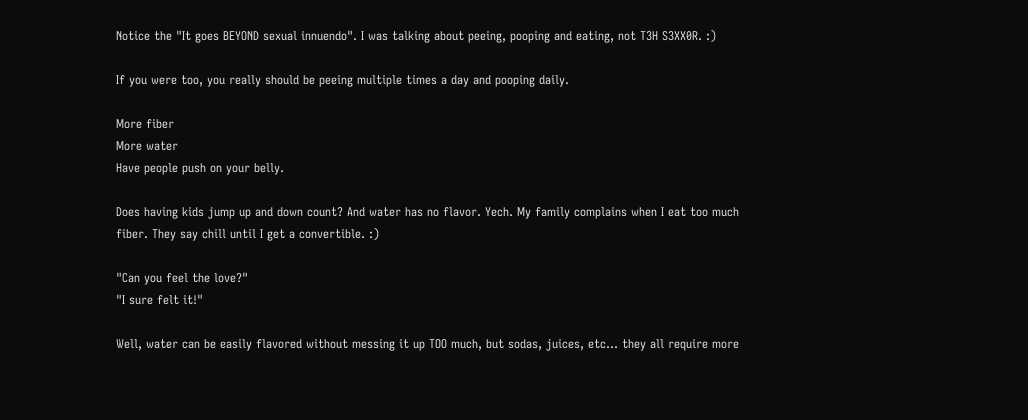Notice the "It goes BEYOND sexual innuendo". I was talking about peeing, pooping and eating, not T3H S3XX0R. :)

If you were too, you really should be peeing multiple times a day and pooping daily.

More fiber
More water
Have people push on your belly.

Does having kids jump up and down count? And water has no flavor. Yech. My family complains when I eat too much fiber. They say chill until I get a convertible. :)

"Can you feel the love?"
"I sure felt it!"

Well, water can be easily flavored without messing it up TOO much, but sodas, juices, etc... they all require more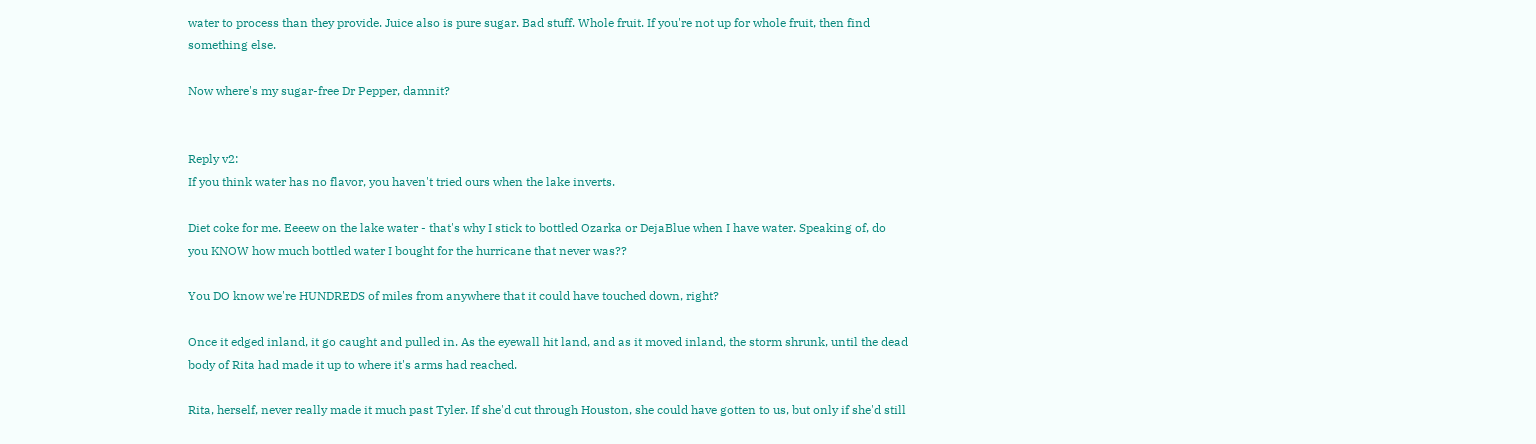water to process than they provide. Juice also is pure sugar. Bad stuff. Whole fruit. If you're not up for whole fruit, then find something else.

Now where's my sugar-free Dr Pepper, damnit?


Reply v2:
If you think water has no flavor, you haven't tried ours when the lake inverts.

Diet coke for me. Eeeew on the lake water - that's why I stick to bottled Ozarka or DejaBlue when I have water. Speaking of, do you KNOW how much bottled water I bought for the hurricane that never was??

You DO know we're HUNDREDS of miles from anywhere that it could have touched down, right?

Once it edged inland, it go caught and pulled in. As the eyewall hit land, and as it moved inland, the storm shrunk, until the dead body of Rita had made it up to where it's arms had reached.

Rita, herself, never really made it much past Tyler. If she'd cut through Houston, she could have gotten to us, but only if she'd still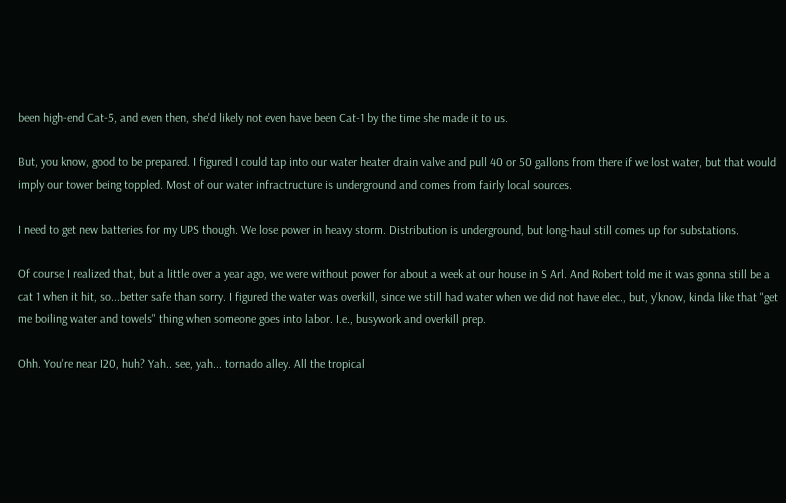been high-end Cat-5, and even then, she'd likely not even have been Cat-1 by the time she made it to us.

But, you know, good to be prepared. I figured I could tap into our water heater drain valve and pull 40 or 50 gallons from there if we lost water, but that would imply our tower being toppled. Most of our water infractructure is underground and comes from fairly local sources.

I need to get new batteries for my UPS though. We lose power in heavy storm. Distribution is underground, but long-haul still comes up for substations.

Of course I realized that, but a little over a year ago, we were without power for about a week at our house in S Arl. And Robert told me it was gonna still be a cat 1 when it hit, so...better safe than sorry. I figured the water was overkill, since we still had water when we did not have elec., but, y'know, kinda like that "get me boiling water and towels" thing when someone goes into labor. I.e., busywork and overkill prep.

Ohh. You're near I20, huh? Yah.. see, yah... tornado alley. All the tropical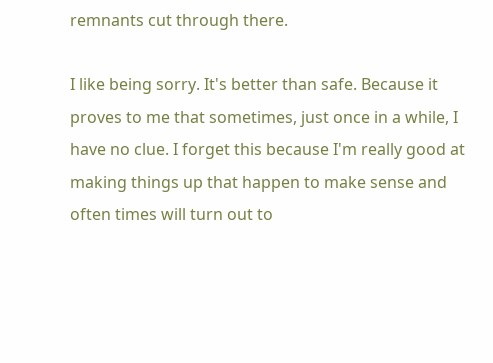remnants cut through there.

I like being sorry. It's better than safe. Because it proves to me that sometimes, just once in a while, I have no clue. I forget this because I'm really good at making things up that happen to make sense and often times will turn out to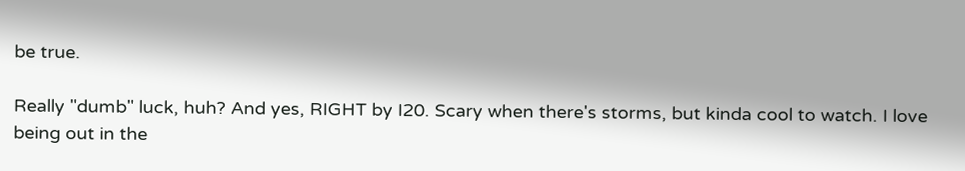be true.

Really "dumb" luck, huh? And yes, RIGHT by I20. Scary when there's storms, but kinda cool to watch. I love being out in the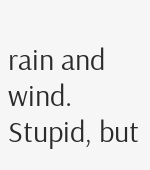rain and wind. Stupid, but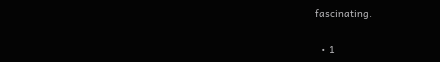fascinating.

  • 1